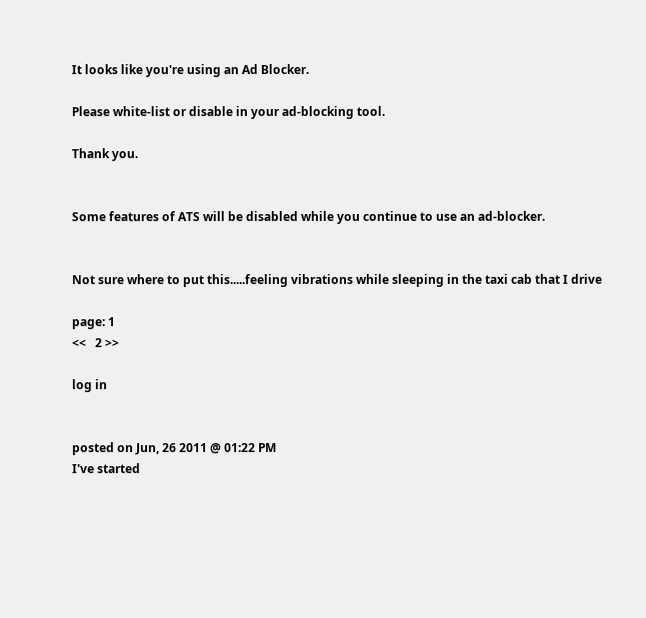It looks like you're using an Ad Blocker.

Please white-list or disable in your ad-blocking tool.

Thank you.


Some features of ATS will be disabled while you continue to use an ad-blocker.


Not sure where to put this.....feeling vibrations while sleeping in the taxi cab that I drive

page: 1
<<   2 >>

log in


posted on Jun, 26 2011 @ 01:22 PM
I've started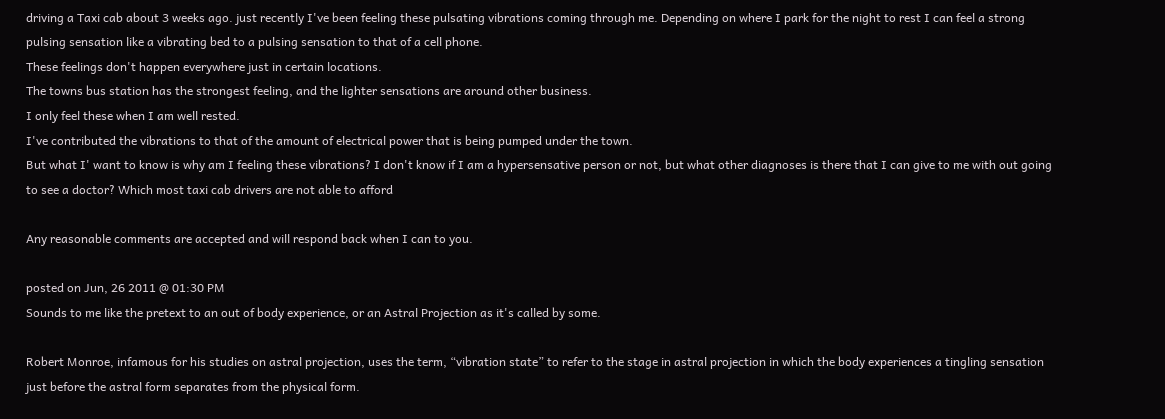driving a Taxi cab about 3 weeks ago. just recently I've been feeling these pulsating vibrations coming through me. Depending on where I park for the night to rest I can feel a strong pulsing sensation like a vibrating bed to a pulsing sensation to that of a cell phone.
These feelings don't happen everywhere just in certain locations.
The towns bus station has the strongest feeling, and the lighter sensations are around other business.
I only feel these when I am well rested.
I've contributed the vibrations to that of the amount of electrical power that is being pumped under the town.
But what I' want to know is why am I feeling these vibrations? I don't know if I am a hypersensative person or not, but what other diagnoses is there that I can give to me with out going to see a doctor? Which most taxi cab drivers are not able to afford

Any reasonable comments are accepted and will respond back when I can to you.

posted on Jun, 26 2011 @ 01:30 PM
Sounds to me like the pretext to an out of body experience, or an Astral Projection as it's called by some.

Robert Monroe, infamous for his studies on astral projection, uses the term, “vibration state” to refer to the stage in astral projection in which the body experiences a tingling sensation just before the astral form separates from the physical form.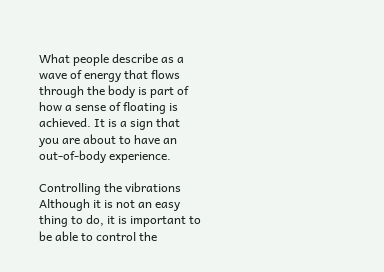What people describe as a wave of energy that flows through the body is part of how a sense of floating is achieved. It is a sign that you are about to have an out-of-body experience.

Controlling the vibrations
Although it is not an easy thing to do, it is important to be able to control the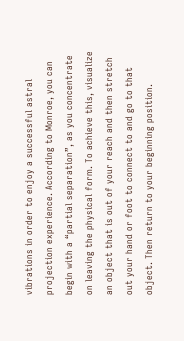vibrations in order to enjoy a successful astral projection experience. According to Monroe, you can begin with a “partial separation”, as you concentrate on leaving the physical form. To achieve this, visualize an object that is out of your reach and then stretch out your hand or foot to connect to and go to that object. Then return to your beginning position.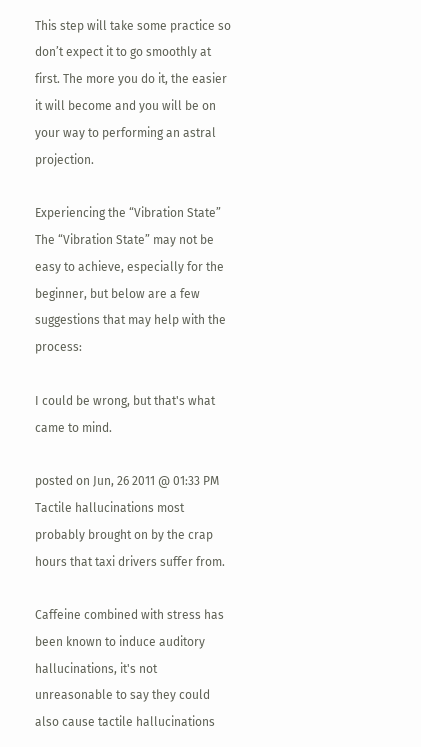This step will take some practice so don’t expect it to go smoothly at first. The more you do it, the easier it will become and you will be on your way to performing an astral projection.

Experiencing the “Vibration State”
The “Vibration State” may not be easy to achieve, especially for the beginner, but below are a few suggestions that may help with the process:

I could be wrong, but that's what came to mind.

posted on Jun, 26 2011 @ 01:33 PM
Tactile hallucinations most probably brought on by the crap hours that taxi drivers suffer from.

Caffeine combined with stress has been known to induce auditory hallucinations, it's not unreasonable to say they could also cause tactile hallucinations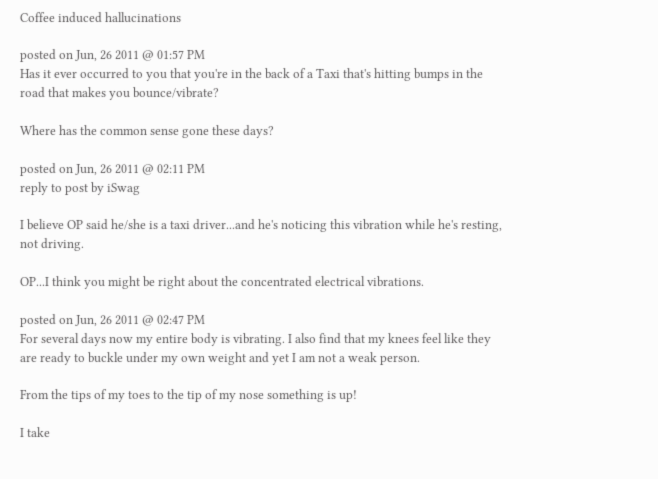Coffee induced hallucinations

posted on Jun, 26 2011 @ 01:57 PM
Has it ever occurred to you that you're in the back of a Taxi that's hitting bumps in the road that makes you bounce/vibrate?

Where has the common sense gone these days?

posted on Jun, 26 2011 @ 02:11 PM
reply to post by iSwag

I believe OP said he/she is a taxi driver...and he's noticing this vibration while he's resting, not driving.

OP...I think you might be right about the concentrated electrical vibrations.

posted on Jun, 26 2011 @ 02:47 PM
For several days now my entire body is vibrating. I also find that my knees feel like they are ready to buckle under my own weight and yet I am not a weak person.

From the tips of my toes to the tip of my nose something is up!

I take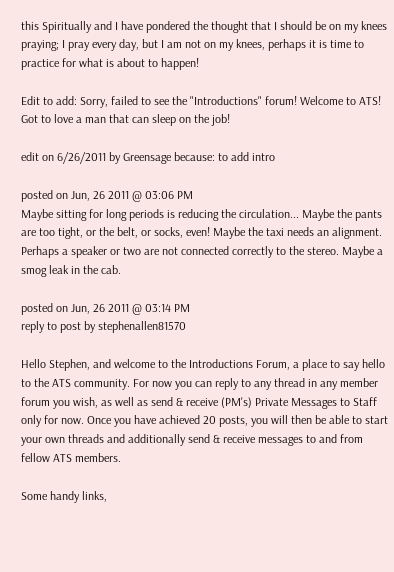this Spiritually and I have pondered the thought that I should be on my knees praying; I pray every day, but I am not on my knees, perhaps it is time to practice for what is about to happen!

Edit to add: Sorry, failed to see the "Introductions" forum! Welcome to ATS! Got to love a man that can sleep on the job!

edit on 6/26/2011 by Greensage because: to add intro

posted on Jun, 26 2011 @ 03:06 PM
Maybe sitting for long periods is reducing the circulation... Maybe the pants are too tight, or the belt, or socks, even! Maybe the taxi needs an alignment. Perhaps a speaker or two are not connected correctly to the stereo. Maybe a smog leak in the cab.

posted on Jun, 26 2011 @ 03:14 PM
reply to post by stephenallen81570

Hello Stephen, and welcome to the Introductions Forum, a place to say hello to the ATS community. For now you can reply to any thread in any member forum you wish, as well as send & receive (PM's) Private Messages to Staff only for now. Once you have achieved 20 posts, you will then be able to start your own threads and additionally send & receive messages to and from fellow ATS members.

Some handy links,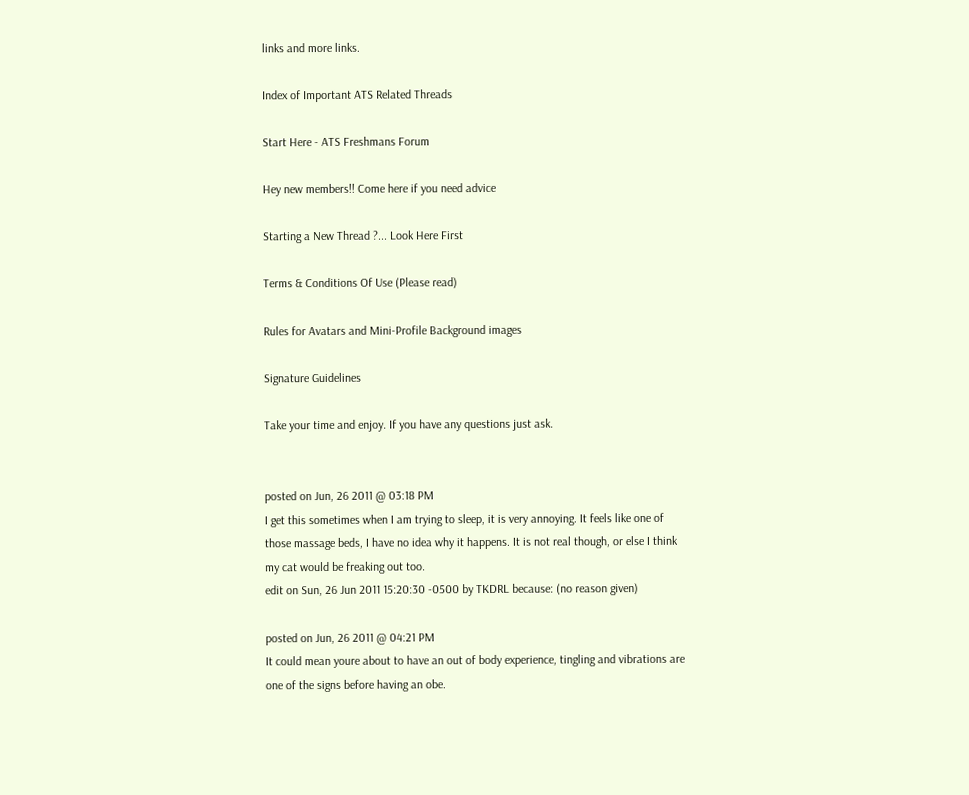links and more links.

Index of Important ATS Related Threads

Start Here - ATS Freshmans Forum

Hey new members!! Come here if you need advice

Starting a New Thread ?... Look Here First

Terms & Conditions Of Use (Please read)

Rules for Avatars and Mini-Profile Background images

Signature Guidelines

Take your time and enjoy. If you have any questions just ask.


posted on Jun, 26 2011 @ 03:18 PM
I get this sometimes when I am trying to sleep, it is very annoying. It feels like one of those massage beds, I have no idea why it happens. It is not real though, or else I think my cat would be freaking out too.
edit on Sun, 26 Jun 2011 15:20:30 -0500 by TKDRL because: (no reason given)

posted on Jun, 26 2011 @ 04:21 PM
It could mean youre about to have an out of body experience, tingling and vibrations are one of the signs before having an obe.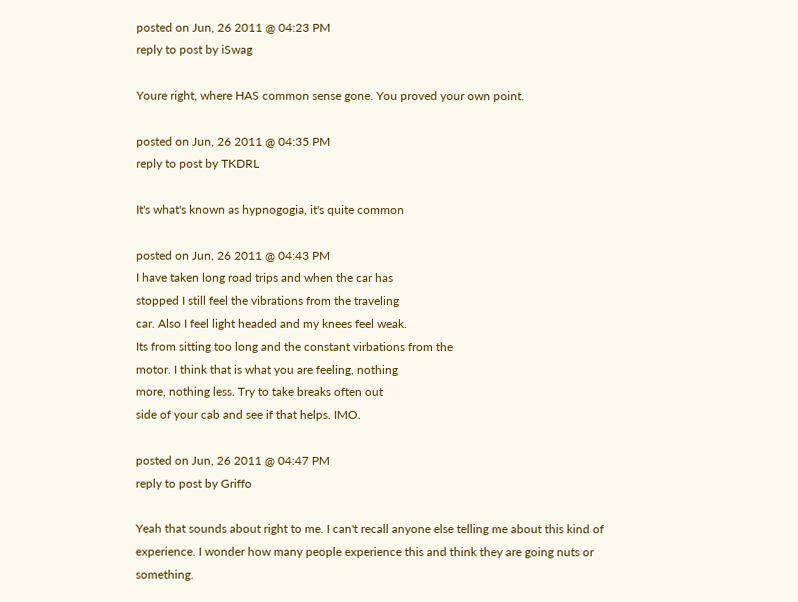posted on Jun, 26 2011 @ 04:23 PM
reply to post by iSwag

Youre right, where HAS common sense gone. You proved your own point.

posted on Jun, 26 2011 @ 04:35 PM
reply to post by TKDRL

It's what's known as hypnogogia, it's quite common

posted on Jun, 26 2011 @ 04:43 PM
I have taken long road trips and when the car has
stopped I still feel the vibrations from the traveling
car. Also I feel light headed and my knees feel weak.
Its from sitting too long and the constant virbations from the
motor. I think that is what you are feeling, nothing
more, nothing less. Try to take breaks often out
side of your cab and see if that helps. IMO.

posted on Jun, 26 2011 @ 04:47 PM
reply to post by Griffo

Yeah that sounds about right to me. I can't recall anyone else telling me about this kind of experience. I wonder how many people experience this and think they are going nuts or something.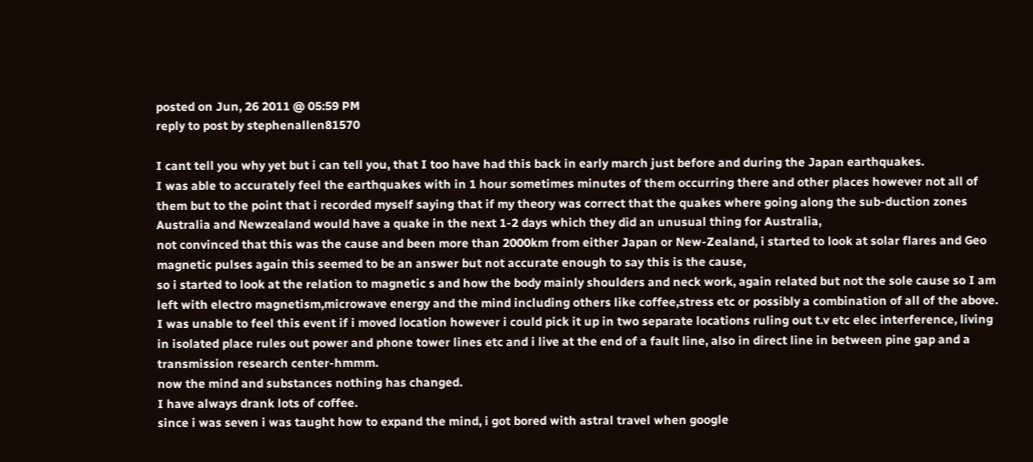posted on Jun, 26 2011 @ 05:59 PM
reply to post by stephenallen81570

I cant tell you why yet but i can tell you, that I too have had this back in early march just before and during the Japan earthquakes.
I was able to accurately feel the earthquakes with in 1 hour sometimes minutes of them occurring there and other places however not all of them but to the point that i recorded myself saying that if my theory was correct that the quakes where going along the sub-duction zones Australia and Newzealand would have a quake in the next 1-2 days which they did an unusual thing for Australia,
not convinced that this was the cause and been more than 2000km from either Japan or New-Zealand, i started to look at solar flares and Geo magnetic pulses again this seemed to be an answer but not accurate enough to say this is the cause,
so i started to look at the relation to magnetic s and how the body mainly shoulders and neck work, again related but not the sole cause so I am left with electro magnetism,microwave energy and the mind including others like coffee,stress etc or possibly a combination of all of the above.
I was unable to feel this event if i moved location however i could pick it up in two separate locations ruling out t.v etc elec interference, living in isolated place rules out power and phone tower lines etc and i live at the end of a fault line, also in direct line in between pine gap and a transmission research center-hmmm.
now the mind and substances nothing has changed.
I have always drank lots of coffee.
since i was seven i was taught how to expand the mind, i got bored with astral travel when google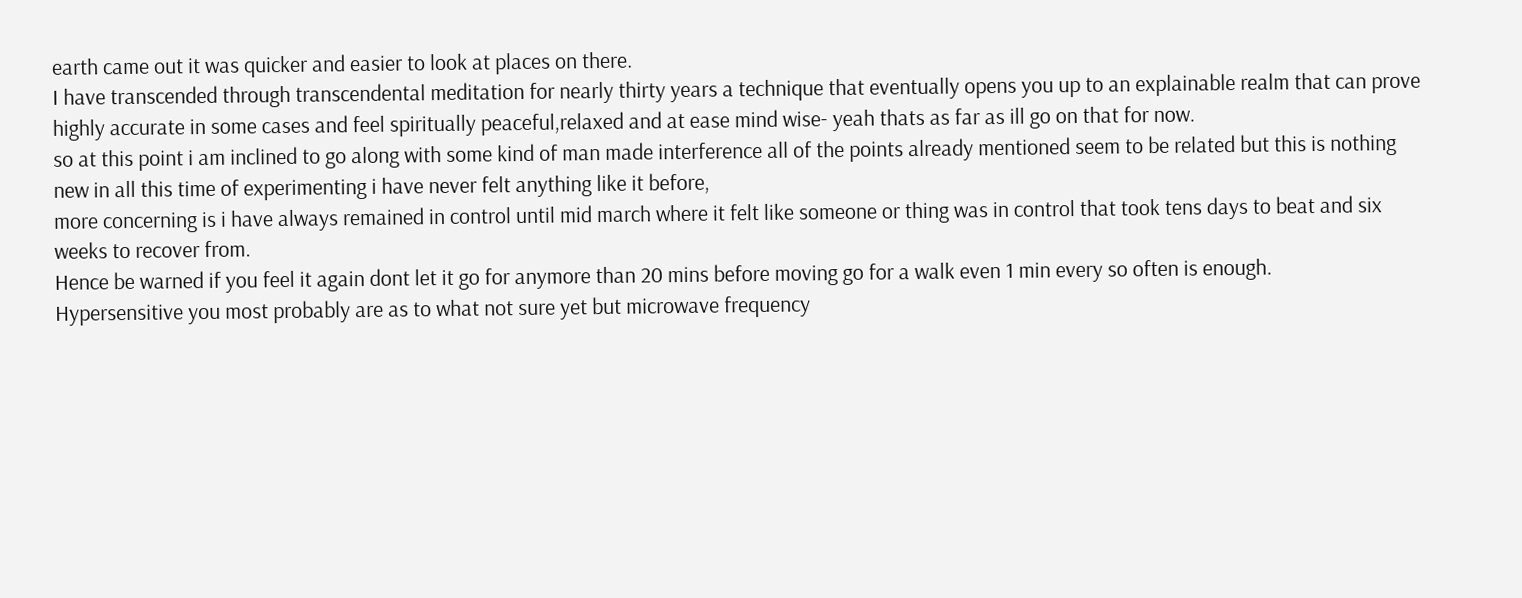earth came out it was quicker and easier to look at places on there.
I have transcended through transcendental meditation for nearly thirty years a technique that eventually opens you up to an explainable realm that can prove highly accurate in some cases and feel spiritually peaceful,relaxed and at ease mind wise- yeah thats as far as ill go on that for now.
so at this point i am inclined to go along with some kind of man made interference all of the points already mentioned seem to be related but this is nothing new in all this time of experimenting i have never felt anything like it before,
more concerning is i have always remained in control until mid march where it felt like someone or thing was in control that took tens days to beat and six weeks to recover from.
Hence be warned if you feel it again dont let it go for anymore than 20 mins before moving go for a walk even 1 min every so often is enough.
Hypersensitive you most probably are as to what not sure yet but microwave frequency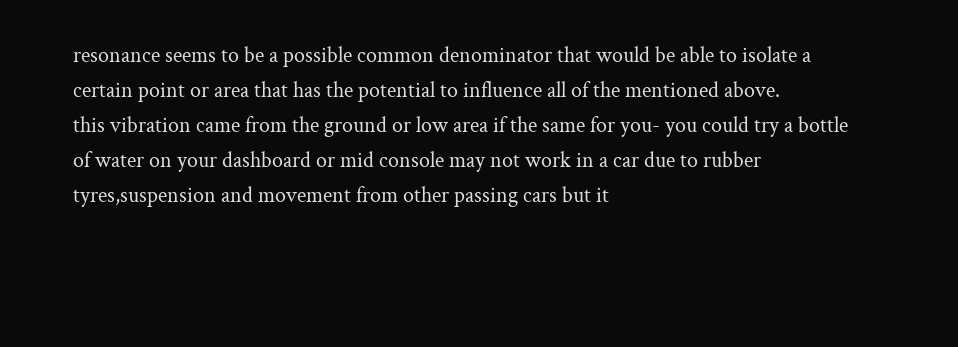resonance seems to be a possible common denominator that would be able to isolate a certain point or area that has the potential to influence all of the mentioned above.
this vibration came from the ground or low area if the same for you- you could try a bottle of water on your dashboard or mid console may not work in a car due to rubber tyres,suspension and movement from other passing cars but it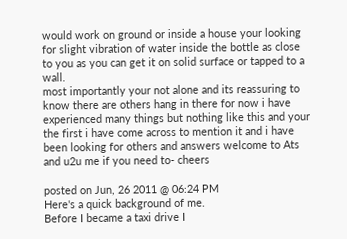would work on ground or inside a house your looking for slight vibration of water inside the bottle as close to you as you can get it on solid surface or tapped to a wall.
most importantly your not alone and its reassuring to know there are others hang in there for now i have experienced many things but nothing like this and your the first i have come across to mention it and i have been looking for others and answers welcome to Ats and u2u me if you need to- cheers

posted on Jun, 26 2011 @ 06:24 PM
Here's a quick background of me.
Before I became a taxi drive I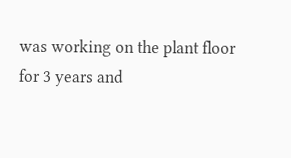was working on the plant floor for 3 years and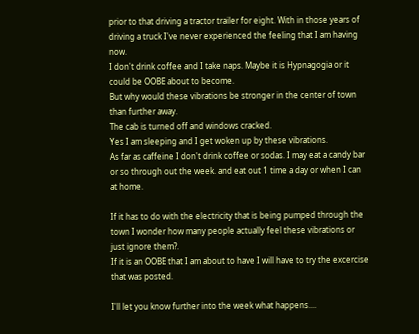prior to that driving a tractor trailer for eight. With in those years of driving a truck I've never experienced the feeling that I am having now.
I don't drink coffee and I take naps. Maybe it is Hypnagogia or it could be OOBE about to become.
But why would these vibrations be stronger in the center of town than further away.
The cab is turned off and windows cracked.
Yes I am sleeping and I get woken up by these vibrations.
As far as caffeine I don't drink coffee or sodas. I may eat a candy bar or so through out the week. and eat out 1 time a day or when I can at home.

If it has to do with the electricity that is being pumped through the town I wonder how many people actually feel these vibrations or just ignore them?.
If it is an OOBE that I am about to have I will have to try the excercise that was posted.

I'll let you know further into the week what happens....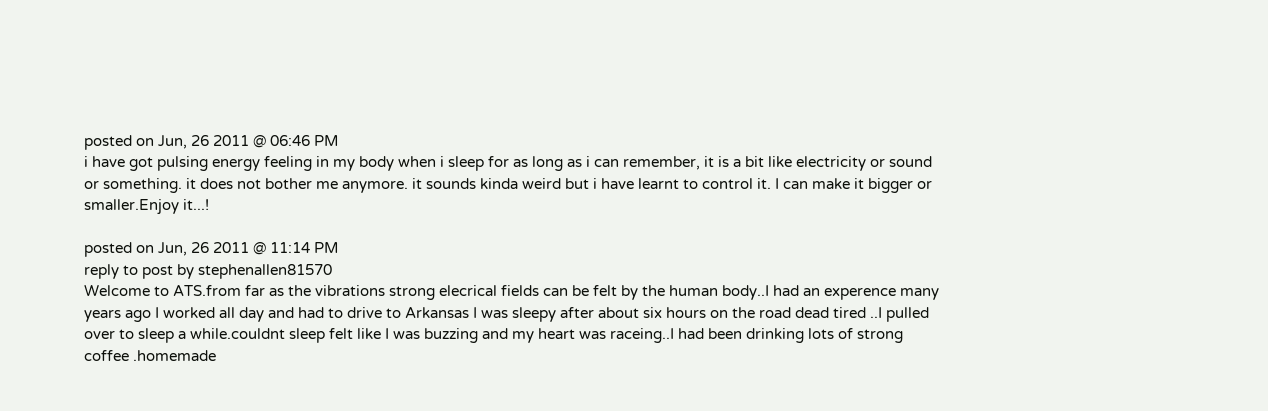posted on Jun, 26 2011 @ 06:46 PM
i have got pulsing energy feeling in my body when i sleep for as long as i can remember, it is a bit like electricity or sound or something. it does not bother me anymore. it sounds kinda weird but i have learnt to control it. I can make it bigger or smaller.Enjoy it...!

posted on Jun, 26 2011 @ 11:14 PM
reply to post by stephenallen81570
Welcome to ATS.from far as the vibrations strong elecrical fields can be felt by the human body..I had an experence many years ago I worked all day and had to drive to Arkansas I was sleepy after about six hours on the road dead tired ..I pulled over to sleep a while.couldnt sleep felt like I was buzzing and my heart was raceing..I had been drinking lots of strong coffee .homemade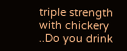triple strength with chickery ..Do you drink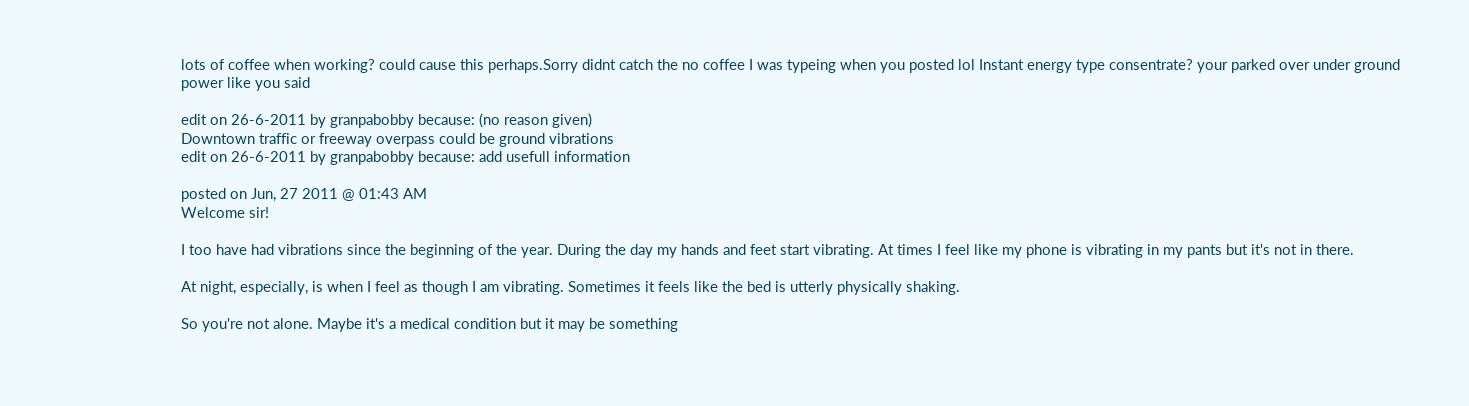lots of coffee when working? could cause this perhaps.Sorry didnt catch the no coffee I was typeing when you posted lol Instant energy type consentrate? your parked over under ground power like you said

edit on 26-6-2011 by granpabobby because: (no reason given)
Downtown traffic or freeway overpass could be ground vibrations
edit on 26-6-2011 by granpabobby because: add usefull information

posted on Jun, 27 2011 @ 01:43 AM
Welcome sir!

I too have had vibrations since the beginning of the year. During the day my hands and feet start vibrating. At times I feel like my phone is vibrating in my pants but it's not in there.

At night, especially, is when I feel as though I am vibrating. Sometimes it feels like the bed is utterly physically shaking.

So you're not alone. Maybe it's a medical condition but it may be something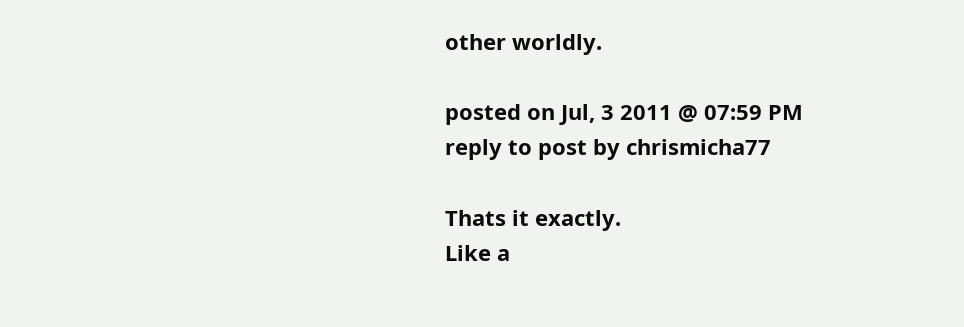other worldly.

posted on Jul, 3 2011 @ 07:59 PM
reply to post by chrismicha77

Thats it exactly.
Like a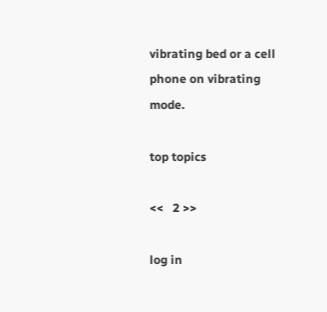vibrating bed or a cell phone on vibrating mode.

top topics

<<   2 >>

log in